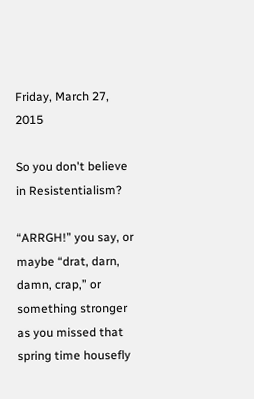Friday, March 27, 2015

So you don't believe in Resistentialism?

“ARRGH!” you say, or maybe “drat, darn, damn, crap,” or something stronger as you missed that spring time housefly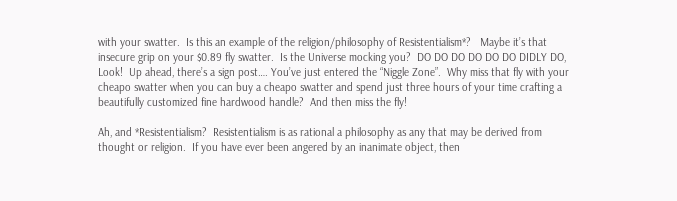with your swatter.  Is this an example of the religion/philosophy of Resistentialism*?   Maybe it’s that insecure grip on your $0.89 fly swatter.  Is the Universe mocking you?  DO DO DO DO DO DO DIDLY DO, Look!  Up ahead, there’s a sign post…. You’ve just entered the “Niggle Zone”.  Why miss that fly with your cheapo swatter when you can buy a cheapo swatter and spend just three hours of your time crafting a beautifully customized fine hardwood handle?  And then miss the fly!

Ah, and *Resistentialism?  Resistentialism is as rational a philosophy as any that may be derived from thought or religion.  If you have ever been angered by an inanimate object, then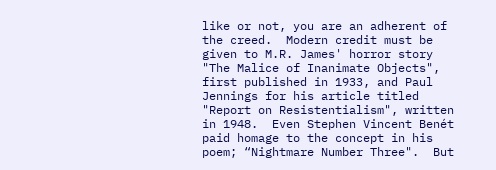like or not, you are an adherent of the creed.  Modern credit must be given to M.R. James' horror story "The Malice of Inanimate Objects", first published in 1933, and Paul Jennings for his article titled "Report on Resistentialism", written in 1948.  Even Stephen Vincent Benét paid homage to the concept in his poem; “Nightmare Number Three".  But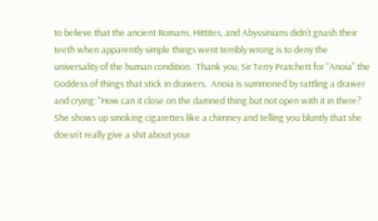to believe that the ancient Romans, Hittites, and Abyssinians didn’t gnash their teeth when apparently simple things went terribly wrong is to deny the universality of the human condition.  Thank you, Sir Terry Pratchett for “Anoia” the Goddess of things that stick in drawers.  Anoia is summoned by rattling a drawer and crying: "How can it close on the damned thing but not open with it in there?  She shows up smoking cigarettes like a chimney and telling you bluntly that she doesn’t really give a shit about your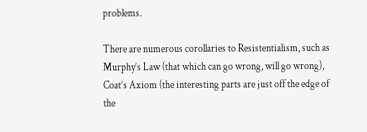problems.

There are numerous corollaries to Resistentialism, such as Murphy’s Law (that which can go wrong, will go wrong), Coat’s Axiom (the interesting parts are just off the edge of the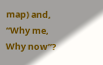map) and, “Why me, Why now”?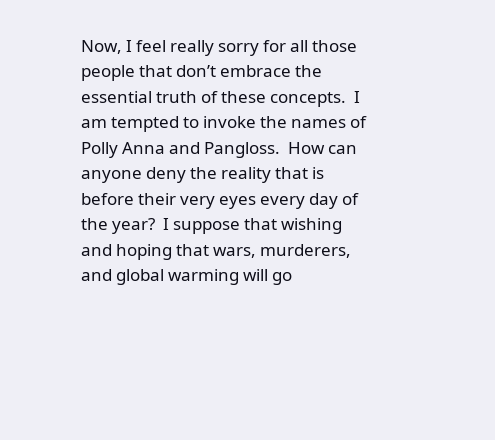Now, I feel really sorry for all those people that don’t embrace the essential truth of these concepts.  I am tempted to invoke the names of Polly Anna and Pangloss.  How can anyone deny the reality that is before their very eyes every day of the year?  I suppose that wishing and hoping that wars, murderers, and global warming will go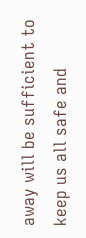away will be sufficient to keep us all safe and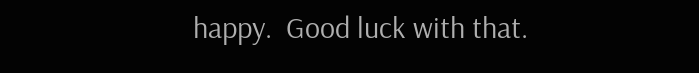happy.  Good luck with that.